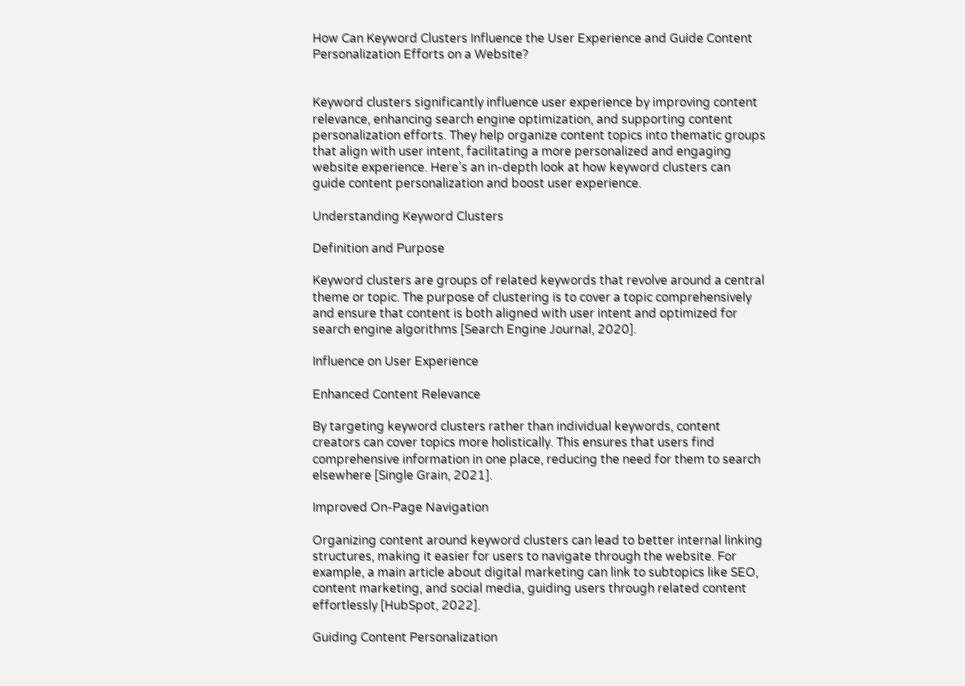How Can Keyword Clusters Influence the User Experience and Guide Content Personalization Efforts on a Website?


Keyword clusters significantly influence user experience by improving content relevance, enhancing search engine optimization, and supporting content personalization efforts. They help organize content topics into thematic groups that align with user intent, facilitating a more personalized and engaging website experience. Here’s an in-depth look at how keyword clusters can guide content personalization and boost user experience.

Understanding Keyword Clusters

Definition and Purpose

Keyword clusters are groups of related keywords that revolve around a central theme or topic. The purpose of clustering is to cover a topic comprehensively and ensure that content is both aligned with user intent and optimized for search engine algorithms [Search Engine Journal, 2020].

Influence on User Experience

Enhanced Content Relevance

By targeting keyword clusters rather than individual keywords, content creators can cover topics more holistically. This ensures that users find comprehensive information in one place, reducing the need for them to search elsewhere [Single Grain, 2021].

Improved On-Page Navigation

Organizing content around keyword clusters can lead to better internal linking structures, making it easier for users to navigate through the website. For example, a main article about digital marketing can link to subtopics like SEO, content marketing, and social media, guiding users through related content effortlessly [HubSpot, 2022].

Guiding Content Personalization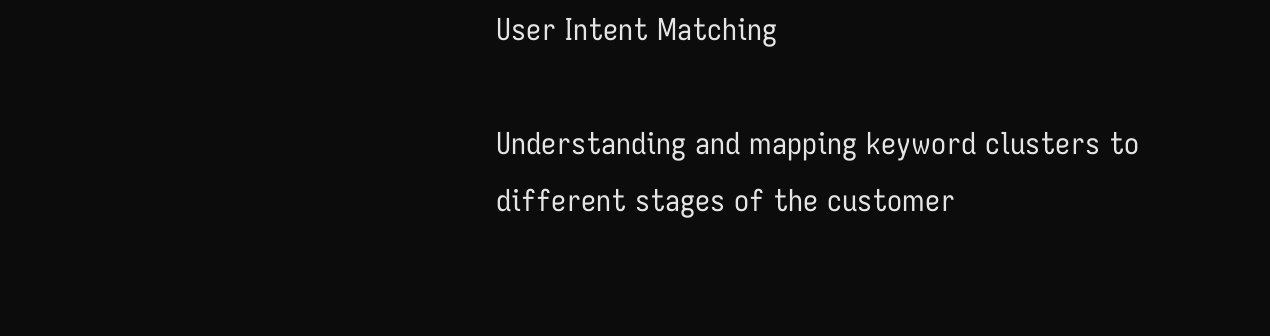User Intent Matching

Understanding and mapping keyword clusters to different stages of the customer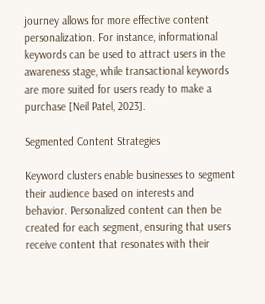journey allows for more effective content personalization. For instance, informational keywords can be used to attract users in the awareness stage, while transactional keywords are more suited for users ready to make a purchase [Neil Patel, 2023].

Segmented Content Strategies

Keyword clusters enable businesses to segment their audience based on interests and behavior. Personalized content can then be created for each segment, ensuring that users receive content that resonates with their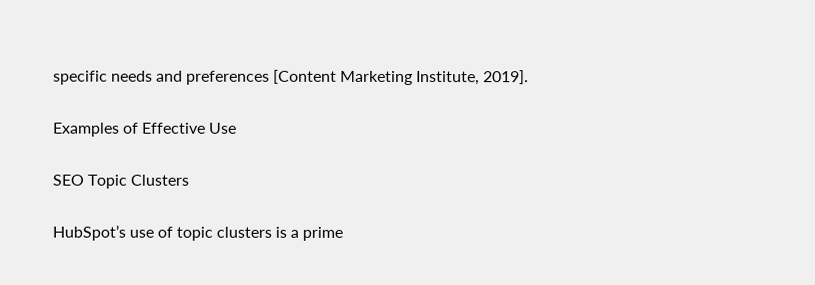specific needs and preferences [Content Marketing Institute, 2019].

Examples of Effective Use

SEO Topic Clusters

HubSpot’s use of topic clusters is a prime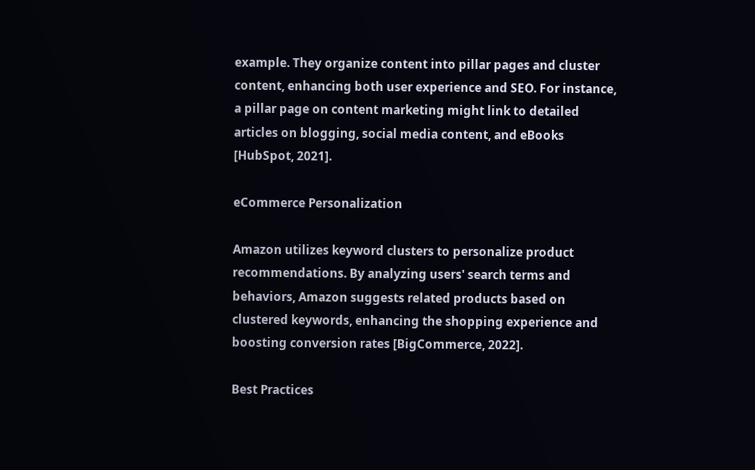example. They organize content into pillar pages and cluster content, enhancing both user experience and SEO. For instance, a pillar page on content marketing might link to detailed articles on blogging, social media content, and eBooks [HubSpot, 2021].

eCommerce Personalization

Amazon utilizes keyword clusters to personalize product recommendations. By analyzing users' search terms and behaviors, Amazon suggests related products based on clustered keywords, enhancing the shopping experience and boosting conversion rates [BigCommerce, 2022].

Best Practices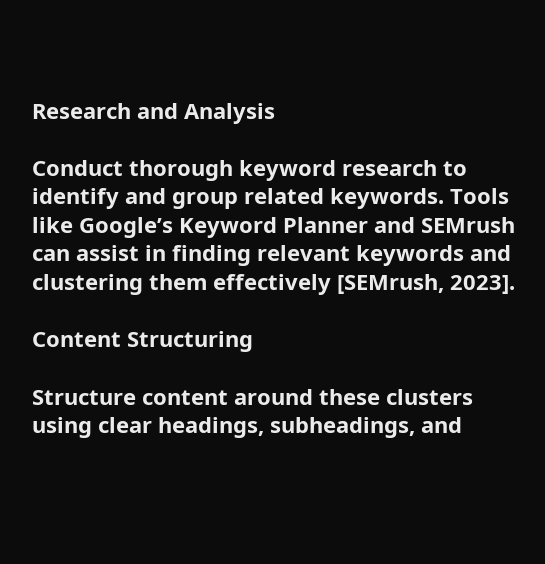Research and Analysis

Conduct thorough keyword research to identify and group related keywords. Tools like Google’s Keyword Planner and SEMrush can assist in finding relevant keywords and clustering them effectively [SEMrush, 2023].

Content Structuring

Structure content around these clusters using clear headings, subheadings, and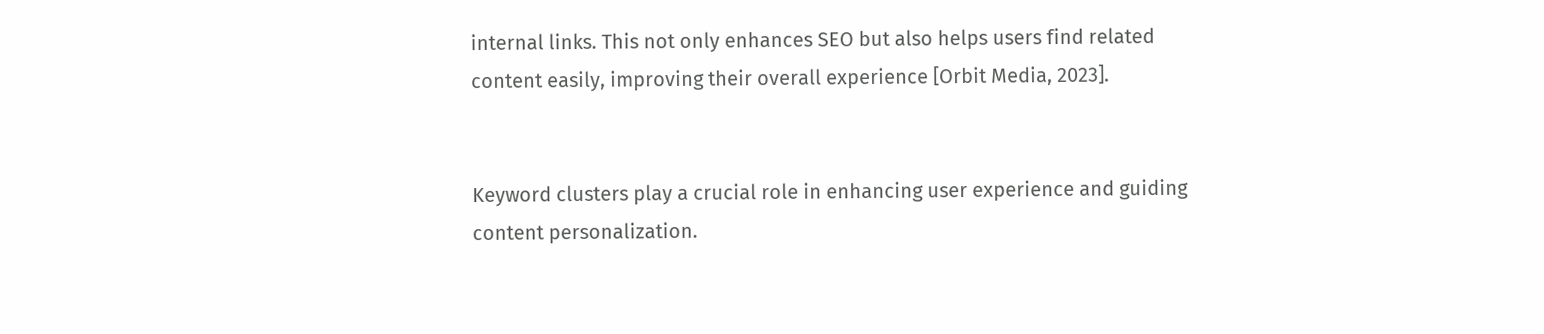internal links. This not only enhances SEO but also helps users find related content easily, improving their overall experience [Orbit Media, 2023].


Keyword clusters play a crucial role in enhancing user experience and guiding content personalization.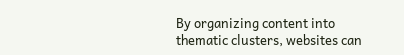By organizing content into thematic clusters, websites can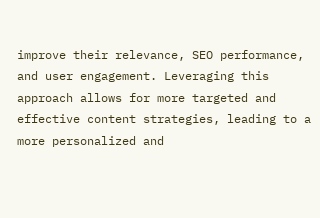improve their relevance, SEO performance, and user engagement. Leveraging this approach allows for more targeted and effective content strategies, leading to a more personalized and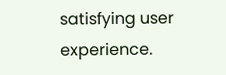satisfying user experience.